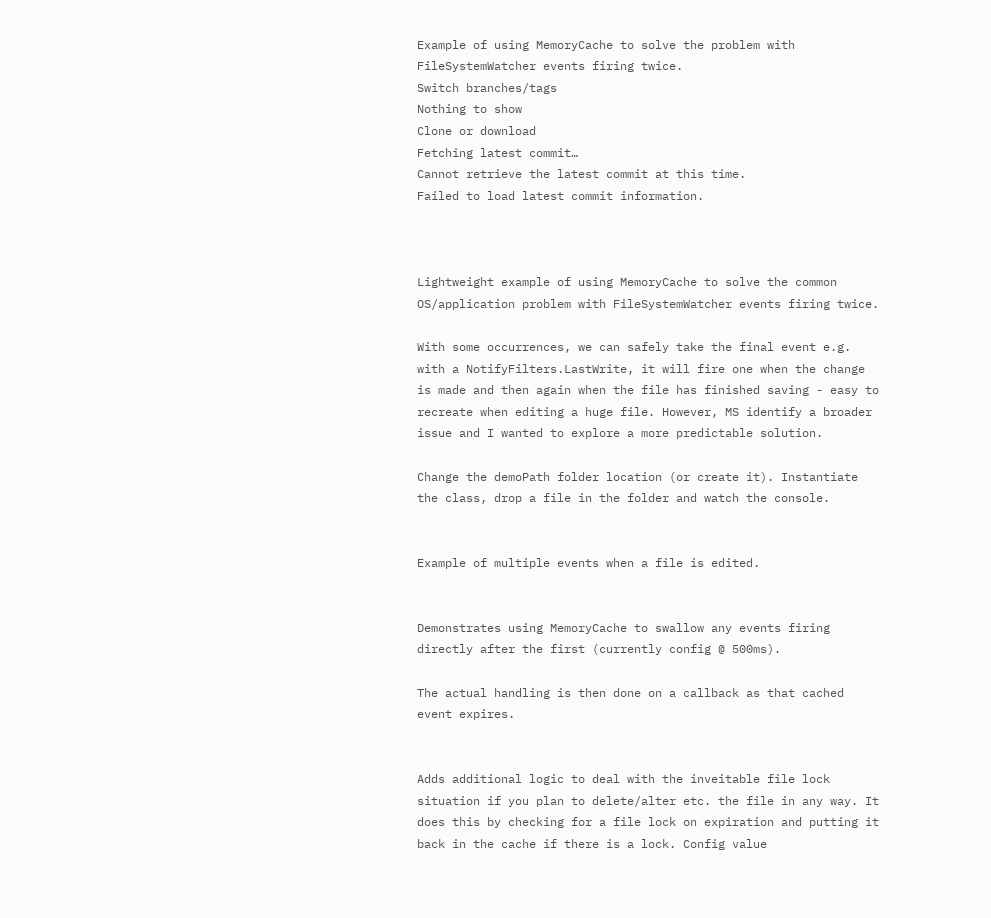Example of using MemoryCache to solve the problem with FileSystemWatcher events firing twice.
Switch branches/tags
Nothing to show
Clone or download
Fetching latest commit…
Cannot retrieve the latest commit at this time.
Failed to load latest commit information.



Lightweight example of using MemoryCache to solve the common OS/application problem with FileSystemWatcher events firing twice.

With some occurrences, we can safely take the final event e.g. with a NotifyFilters.LastWrite, it will fire one when the change is made and then again when the file has finished saving - easy to recreate when editing a huge file. However, MS identify a broader issue and I wanted to explore a more predictable solution.

Change the demoPath folder location (or create it). Instantiate the class, drop a file in the folder and watch the console.


Example of multiple events when a file is edited.


Demonstrates using MemoryCache to swallow any events firing directly after the first (currently config @ 500ms).

The actual handling is then done on a callback as that cached event expires.


Adds additional logic to deal with the inveitable file lock situation if you plan to delete/alter etc. the file in any way. It does this by checking for a file lock on expiration and putting it back in the cache if there is a lock. Config value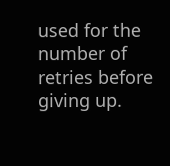used for the number of retries before giving up.